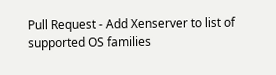Pull Request - Add Xenserver to list of supported OS families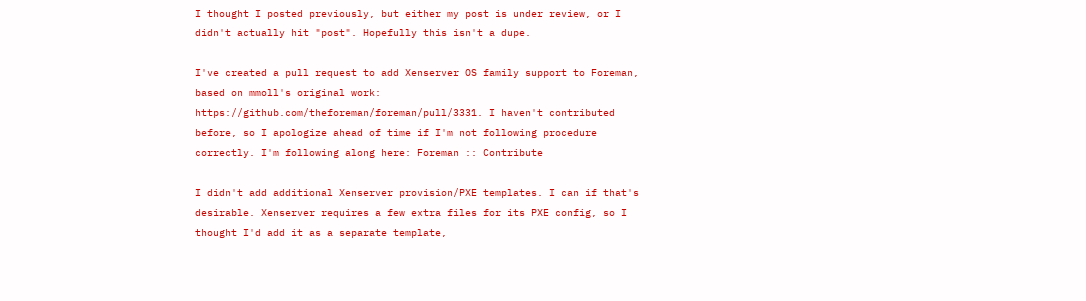I thought I posted previously, but either my post is under review, or I
didn't actually hit "post". Hopefully this isn't a dupe.

I've created a pull request to add Xenserver OS family support to Foreman,
based on mmoll's original work:
https://github.com/theforeman/foreman/pull/3331. I haven't contributed
before, so I apologize ahead of time if I'm not following procedure
correctly. I'm following along here: Foreman :: Contribute

I didn't add additional Xenserver provision/PXE templates. I can if that's
desirable. Xenserver requires a few extra files for its PXE config, so I
thought I'd add it as a separate template,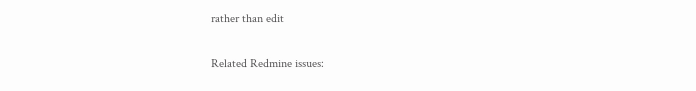rather than edit

Related Redmine issues: